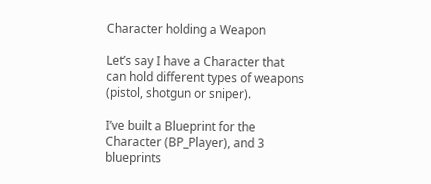Character holding a Weapon

Let’s say I have a Character that can hold different types of weapons (pistol, shotgun or sniper).

I’ve built a Blueprint for the Character (BP_Player), and 3 blueprints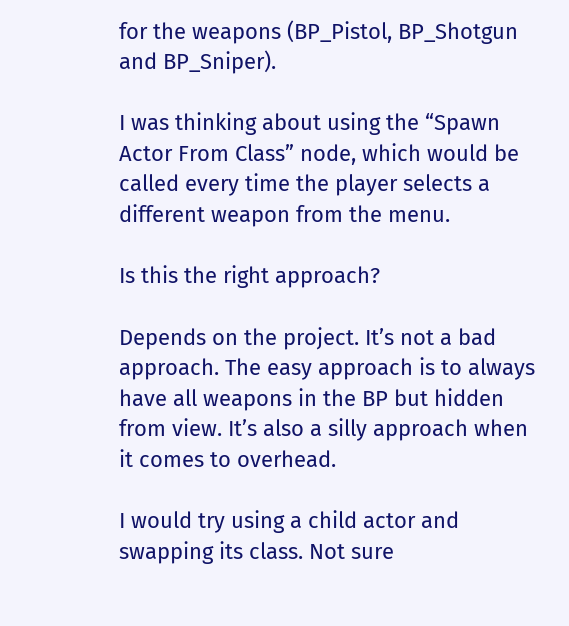for the weapons (BP_Pistol, BP_Shotgun and BP_Sniper).

I was thinking about using the “Spawn Actor From Class” node, which would be called every time the player selects a different weapon from the menu.

Is this the right approach?

Depends on the project. It’s not a bad approach. The easy approach is to always have all weapons in the BP but hidden from view. It’s also a silly approach when it comes to overhead.

I would try using a child actor and swapping its class. Not sure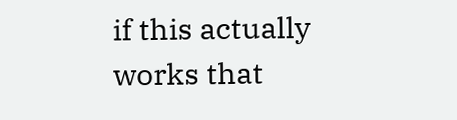if this actually works that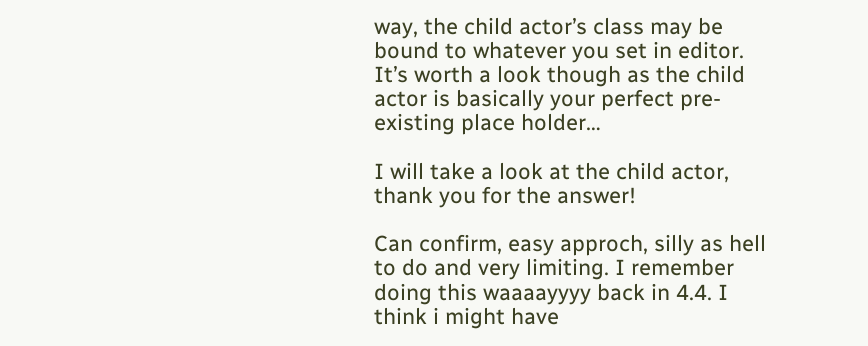way, the child actor’s class may be bound to whatever you set in editor. It’s worth a look though as the child actor is basically your perfect pre-existing place holder…

I will take a look at the child actor, thank you for the answer!

Can confirm, easy approch, silly as hell to do and very limiting. I remember doing this waaaayyyy back in 4.4. I think i might have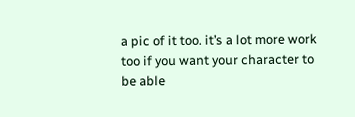a pic of it too. it’s a lot more work too if you want your character to be able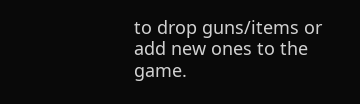to drop guns/items or add new ones to the game.